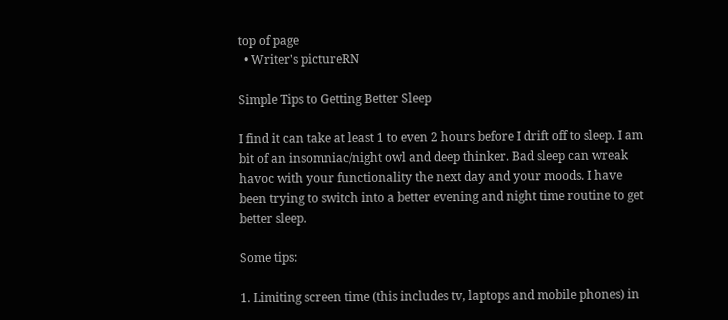top of page
  • Writer's pictureRN

Simple Tips to Getting Better Sleep

I find it can take at least 1 to even 2 hours before I drift off to sleep. I am bit of an insomniac/night owl and deep thinker. Bad sleep can wreak havoc with your functionality the next day and your moods. I have been trying to switch into a better evening and night time routine to get better sleep.

Some tips:

1. Limiting screen time (this includes tv, laptops and mobile phones) in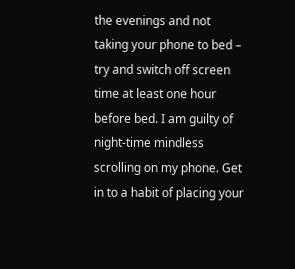the evenings and not taking your phone to bed – try and switch off screen time at least one hour before bed. I am guilty of night-time mindless scrolling on my phone. Get in to a habit of placing your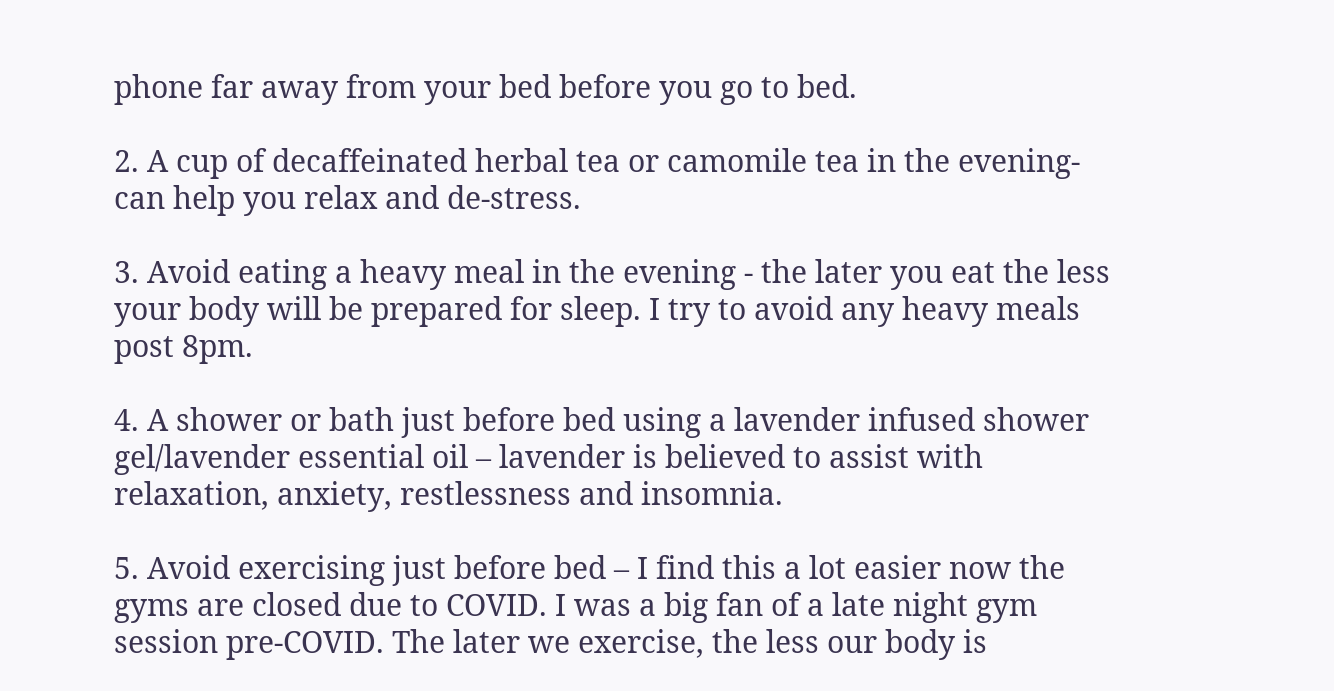phone far away from your bed before you go to bed.

2. A cup of decaffeinated herbal tea or camomile tea in the evening- can help you relax and de-stress.

3. Avoid eating a heavy meal in the evening - the later you eat the less your body will be prepared for sleep. I try to avoid any heavy meals post 8pm.

4. A shower or bath just before bed using a lavender infused shower gel/lavender essential oil – lavender is believed to assist with relaxation, anxiety, restlessness and insomnia.

5. Avoid exercising just before bed – I find this a lot easier now the gyms are closed due to COVID. I was a big fan of a late night gym session pre-COVID. The later we exercise, the less our body is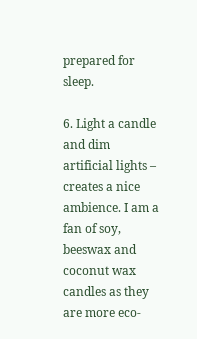prepared for sleep.

6. Light a candle and dim artificial lights – creates a nice ambience. I am a fan of soy, beeswax and coconut wax candles as they are more eco-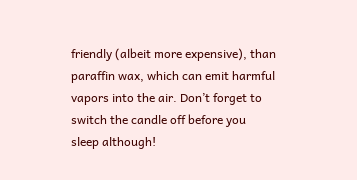friendly (albeit more expensive), than paraffin wax, which can emit harmful vapors into the air. Don’t forget to switch the candle off before you sleep although!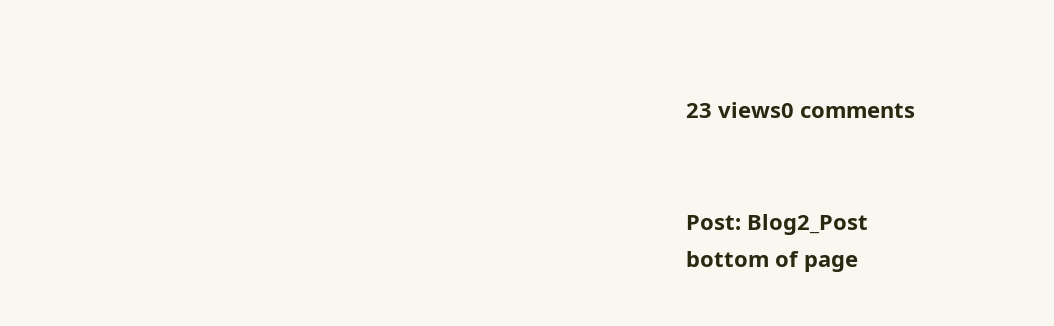23 views0 comments


Post: Blog2_Post
bottom of page